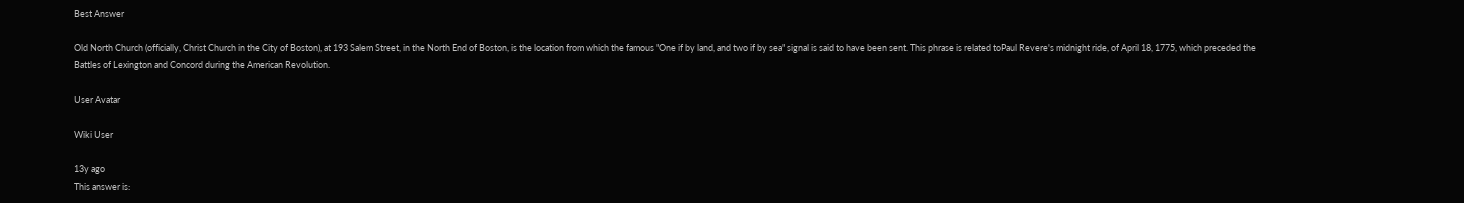Best Answer

Old North Church (officially, Christ Church in the City of Boston), at 193 Salem Street, in the North End of Boston, is the location from which the famous "One if by land, and two if by sea" signal is said to have been sent. This phrase is related toPaul Revere's midnight ride, of April 18, 1775, which preceded the Battles of Lexington and Concord during the American Revolution.

User Avatar

Wiki User

13y ago
This answer is: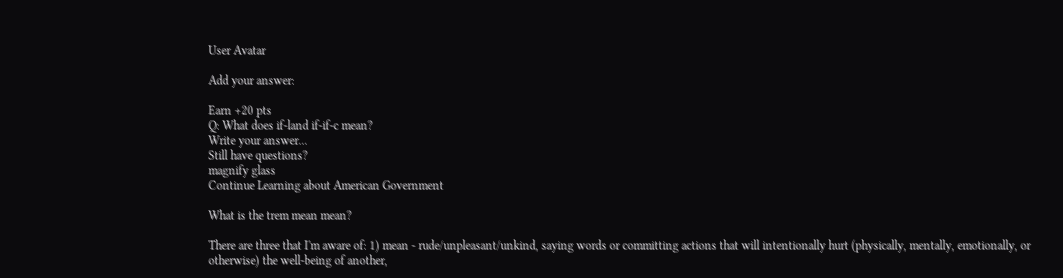User Avatar

Add your answer:

Earn +20 pts
Q: What does if-land if-if-c mean?
Write your answer...
Still have questions?
magnify glass
Continue Learning about American Government

What is the trem mean mean?

There are three that I'm aware of: 1) mean - rude/unpleasant/unkind, saying words or committing actions that will intentionally hurt (physically, mentally, emotionally, or otherwise) the well-being of another,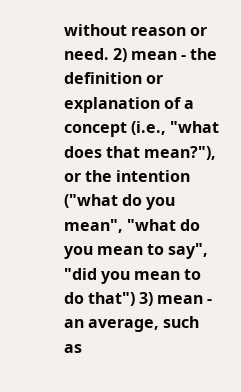without reason or need. 2) mean - the definition or explanation of a concept (i.e., "what does that mean?"), or the intention ("what do you mean", "what do you mean to say", "did you mean to do that") 3) mean - an average, such as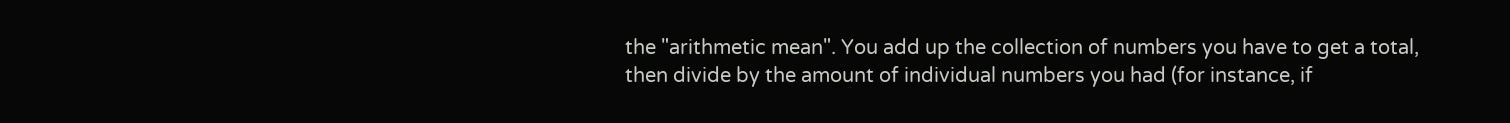the "arithmetic mean". You add up the collection of numbers you have to get a total, then divide by the amount of individual numbers you had (for instance, if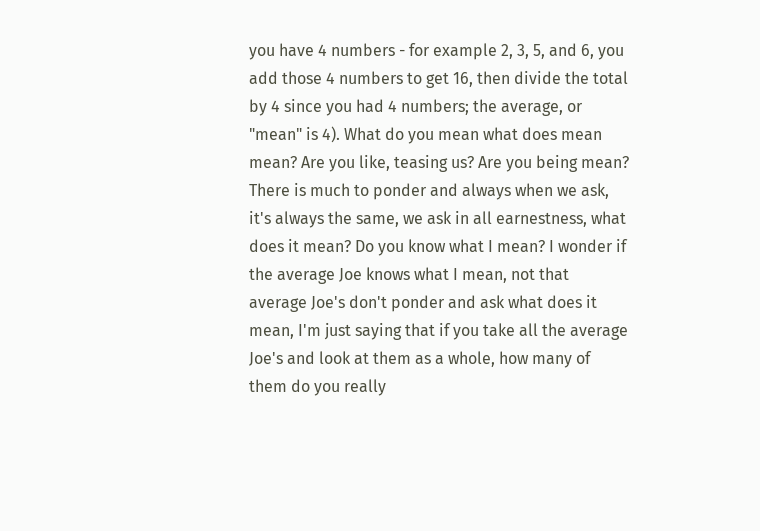you have 4 numbers - for example 2, 3, 5, and 6, you add those 4 numbers to get 16, then divide the total by 4 since you had 4 numbers; the average, or "mean" is 4). What do you mean what does mean mean? Are you like, teasing us? Are you being mean? There is much to ponder and always when we ask, it's always the same, we ask in all earnestness, what does it mean? Do you know what I mean? I wonder if the average Joe knows what I mean, not that average Joe's don't ponder and ask what does it mean, I'm just saying that if you take all the average Joe's and look at them as a whole, how many of them do you really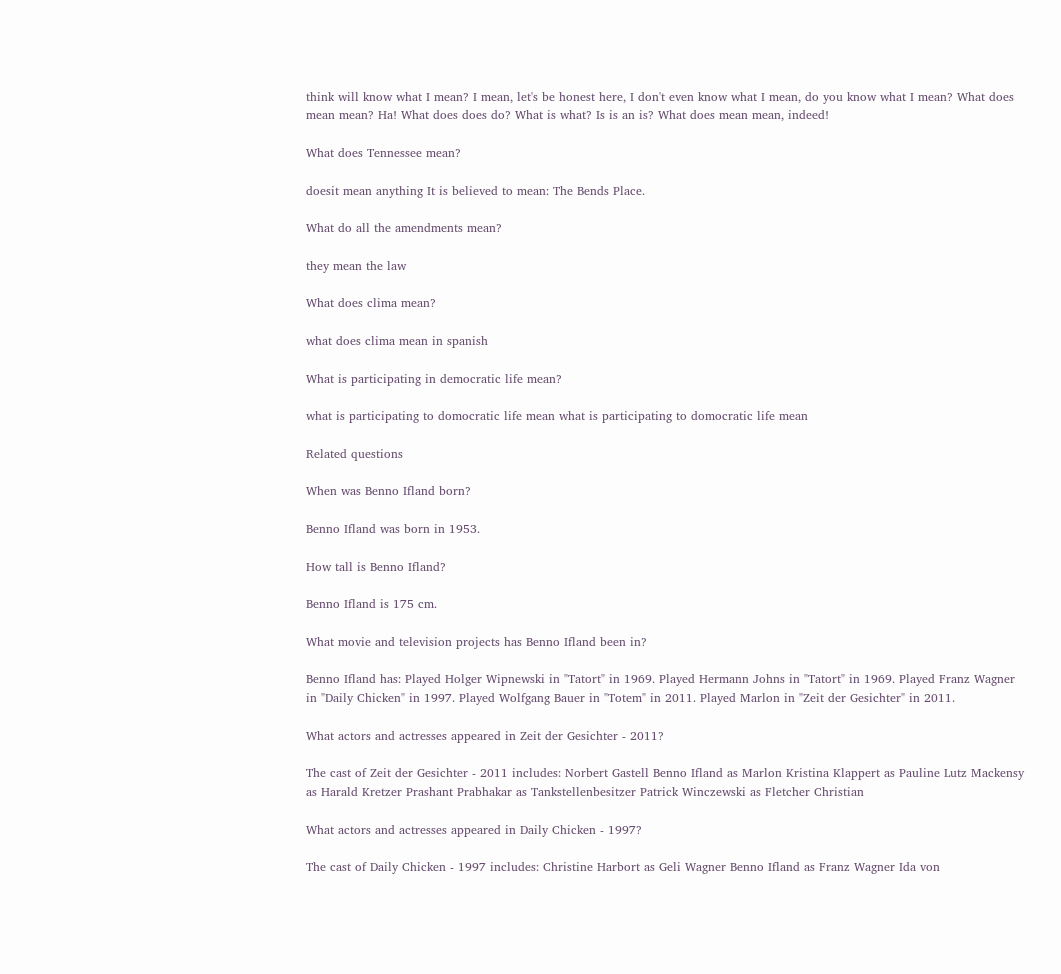think will know what I mean? I mean, let's be honest here, I don't even know what I mean, do you know what I mean? What does mean mean? Ha! What does does do? What is what? Is is an is? What does mean mean, indeed!

What does Tennessee mean?

doesit mean anything It is believed to mean: The Bends Place.

What do all the amendments mean?

they mean the law

What does clima mean?

what does clima mean in spanish

What is participating in democratic life mean?

what is participating to domocratic life mean what is participating to domocratic life mean

Related questions

When was Benno Ifland born?

Benno Ifland was born in 1953.

How tall is Benno Ifland?

Benno Ifland is 175 cm.

What movie and television projects has Benno Ifland been in?

Benno Ifland has: Played Holger Wipnewski in "Tatort" in 1969. Played Hermann Johns in "Tatort" in 1969. Played Franz Wagner in "Daily Chicken" in 1997. Played Wolfgang Bauer in "Totem" in 2011. Played Marlon in "Zeit der Gesichter" in 2011.

What actors and actresses appeared in Zeit der Gesichter - 2011?

The cast of Zeit der Gesichter - 2011 includes: Norbert Gastell Benno Ifland as Marlon Kristina Klappert as Pauline Lutz Mackensy as Harald Kretzer Prashant Prabhakar as Tankstellenbesitzer Patrick Winczewski as Fletcher Christian

What actors and actresses appeared in Daily Chicken - 1997?

The cast of Daily Chicken - 1997 includes: Christine Harbort as Geli Wagner Benno Ifland as Franz Wagner Ida von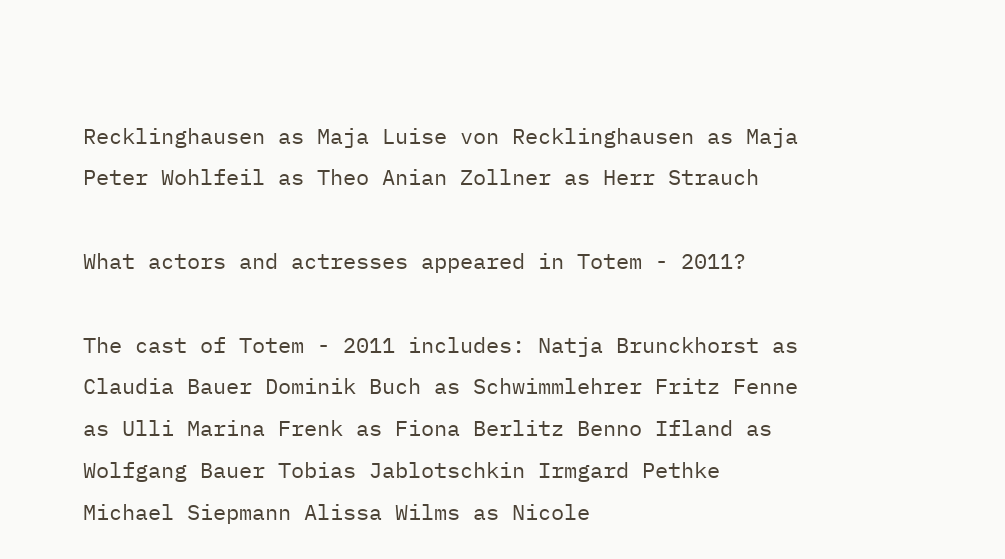Recklinghausen as Maja Luise von Recklinghausen as Maja Peter Wohlfeil as Theo Anian Zollner as Herr Strauch

What actors and actresses appeared in Totem - 2011?

The cast of Totem - 2011 includes: Natja Brunckhorst as Claudia Bauer Dominik Buch as Schwimmlehrer Fritz Fenne as Ulli Marina Frenk as Fiona Berlitz Benno Ifland as Wolfgang Bauer Tobias Jablotschkin Irmgard Pethke Michael Siepmann Alissa Wilms as Nicole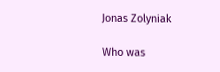Jonas Zolyniak

Who was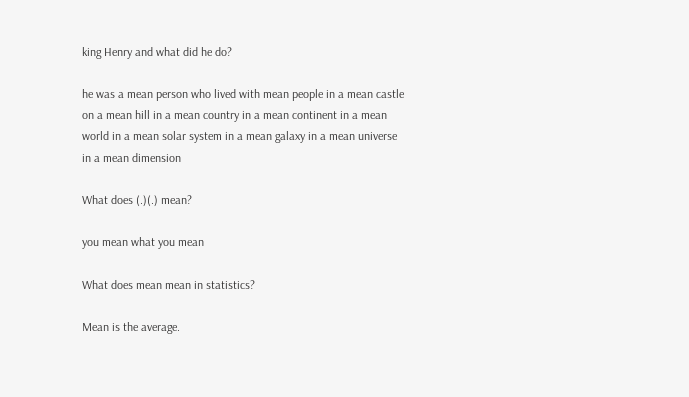king Henry and what did he do?

he was a mean person who lived with mean people in a mean castle on a mean hill in a mean country in a mean continent in a mean world in a mean solar system in a mean galaxy in a mean universe in a mean dimension

What does (.)(.) mean?

you mean what you mean

What does mean mean in statistics?

Mean is the average.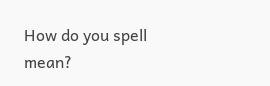How do you spell mean?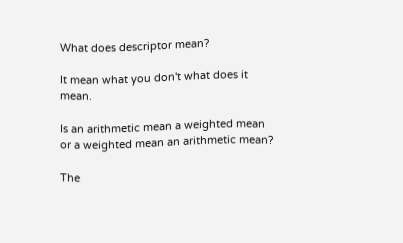What does descriptor mean?

It mean what you don't what does it mean.

Is an arithmetic mean a weighted mean or a weighted mean an arithmetic mean?

The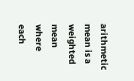arithmetic mean is a weighted mean where each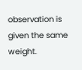observation is given the same weight.